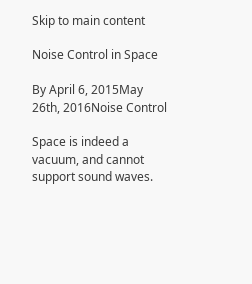Skip to main content

Noise Control in Space

By April 6, 2015May 26th, 2016Noise Control

Space is indeed a vacuum, and cannot support sound waves.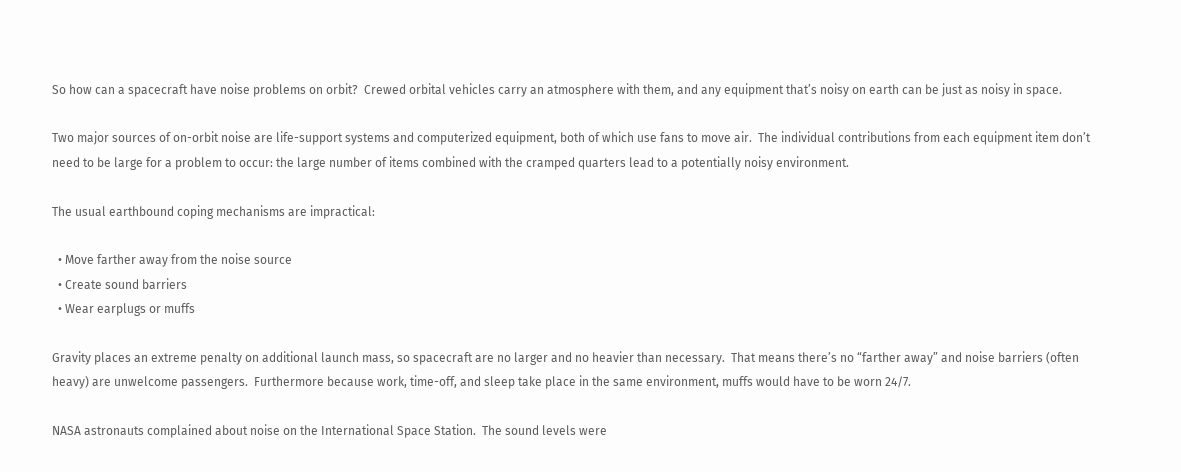So how can a spacecraft have noise problems on orbit?  Crewed orbital vehicles carry an atmosphere with them, and any equipment that’s noisy on earth can be just as noisy in space.

Two major sources of on-orbit noise are life-support systems and computerized equipment, both of which use fans to move air.  The individual contributions from each equipment item don’t need to be large for a problem to occur: the large number of items combined with the cramped quarters lead to a potentially noisy environment.

The usual earthbound coping mechanisms are impractical:

  • Move farther away from the noise source
  • Create sound barriers
  • Wear earplugs or muffs

Gravity places an extreme penalty on additional launch mass, so spacecraft are no larger and no heavier than necessary.  That means there’s no “farther away” and noise barriers (often heavy) are unwelcome passengers.  Furthermore because work, time-off, and sleep take place in the same environment, muffs would have to be worn 24/7.

NASA astronauts complained about noise on the International Space Station.  The sound levels were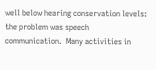well below hearing conservation levels: the problem was speech communication.  Many activities in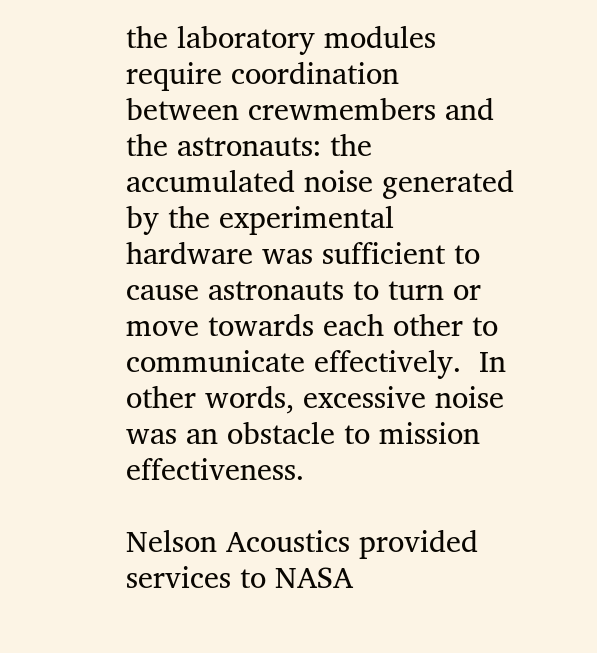the laboratory modules require coordination between crewmembers and the astronauts: the accumulated noise generated by the experimental hardware was sufficient to cause astronauts to turn or move towards each other to communicate effectively.  In other words, excessive noise was an obstacle to mission effectiveness.

Nelson Acoustics provided services to NASA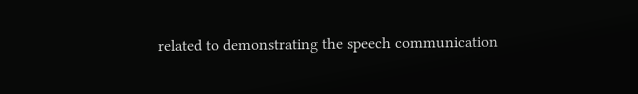related to demonstrating the speech communication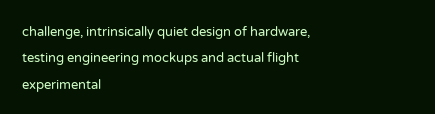challenge, intrinsically quiet design of hardware, testing engineering mockups and actual flight experimental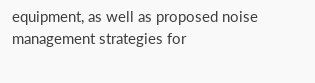equipment, as well as proposed noise management strategies for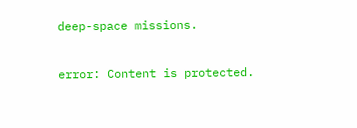deep-space missions.

error: Content is protected.